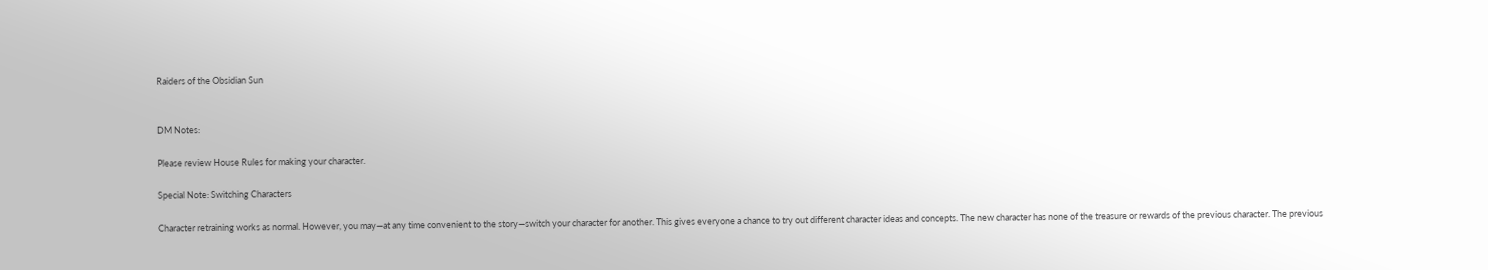Raiders of the Obsidian Sun


DM Notes:

Please review House Rules for making your character.

Special Note: Switching Characters

Character retraining works as normal. However, you may—at any time convenient to the story—switch your character for another. This gives everyone a chance to try out different character ideas and concepts. The new character has none of the treasure or rewards of the previous character. The previous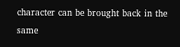character can be brought back in the same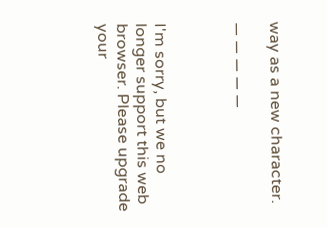way as a new character.

— — — — —



I'm sorry, but we no longer support this web browser. Please upgrade your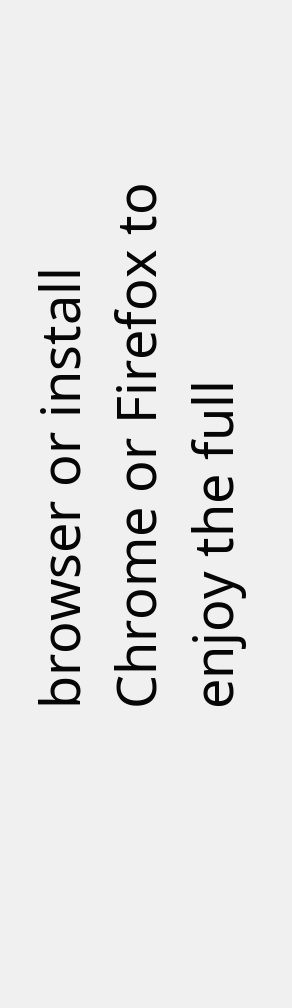browser or install Chrome or Firefox to enjoy the full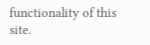functionality of this site.